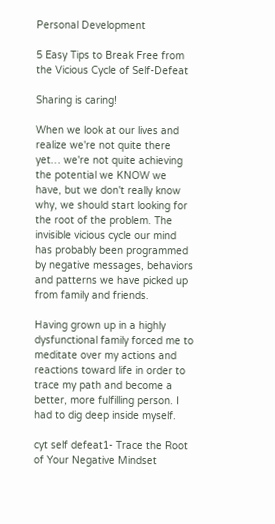Personal Development

5 Easy Tips to Break Free from the Vicious Cycle of Self-Defeat

Sharing is caring!

When we look at our lives and realize we're not quite there yet… we're not quite achieving the potential we KNOW we have, but we don't really know why, we should start looking for the root of the problem. The invisible vicious cycle our mind has probably been programmed by negative messages, behaviors and patterns we have picked up from family and friends.

Having grown up in a highly dysfunctional family forced me to meditate over my actions and reactions toward life in order to trace my path and become a better, more fulfilling person. I had to dig deep inside myself.

cyt self defeat1- Trace the Root of Your Negative Mindset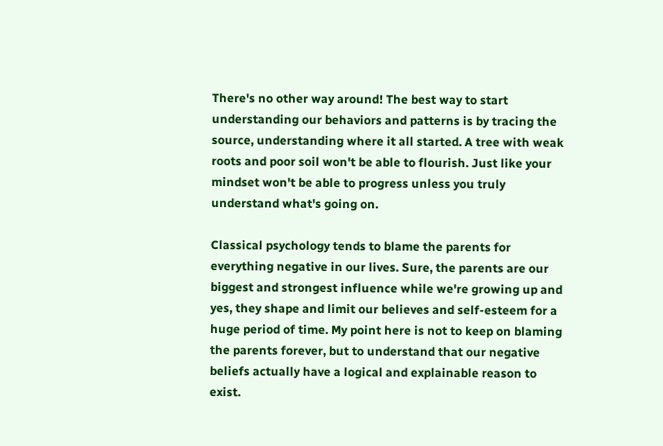There's no other way around! The best way to start understanding our behaviors and patterns is by tracing the source, understanding where it all started. A tree with weak roots and poor soil won't be able to flourish. Just like your mindset won't be able to progress unless you truly understand what's going on.

Classical psychology tends to blame the parents for everything negative in our lives. Sure, the parents are our biggest and strongest influence while we're growing up and yes, they shape and limit our believes and self-esteem for a huge period of time. My point here is not to keep on blaming the parents forever, but to understand that our negative beliefs actually have a logical and explainable reason to exist.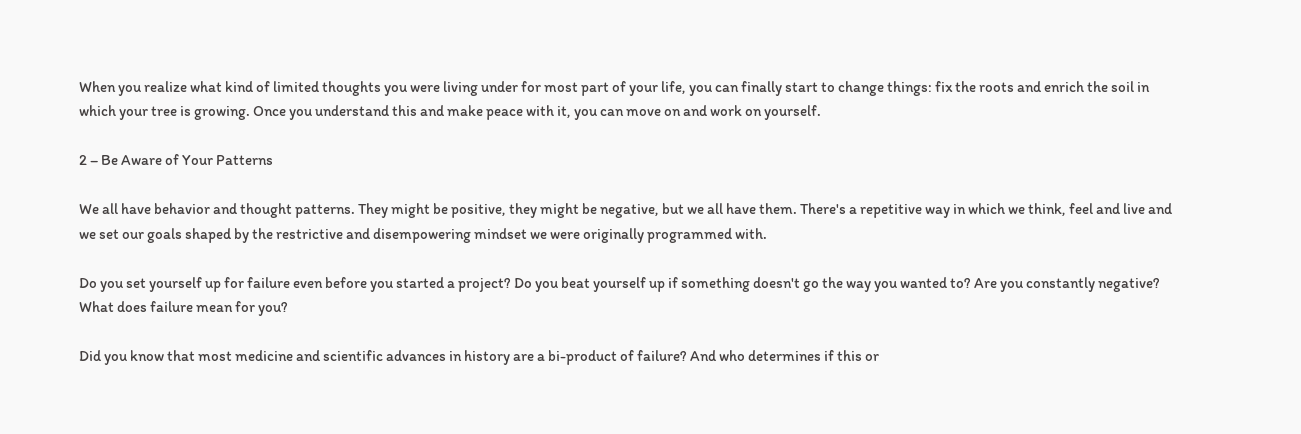When you realize what kind of limited thoughts you were living under for most part of your life, you can finally start to change things: fix the roots and enrich the soil in which your tree is growing. Once you understand this and make peace with it, you can move on and work on yourself.

2 – Be Aware of Your Patterns

We all have behavior and thought patterns. They might be positive, they might be negative, but we all have them. There's a repetitive way in which we think, feel and live and we set our goals shaped by the restrictive and disempowering mindset we were originally programmed with.

Do you set yourself up for failure even before you started a project? Do you beat yourself up if something doesn't go the way you wanted to? Are you constantly negative? What does failure mean for you?

Did you know that most medicine and scientific advances in history are a bi-product of failure? And who determines if this or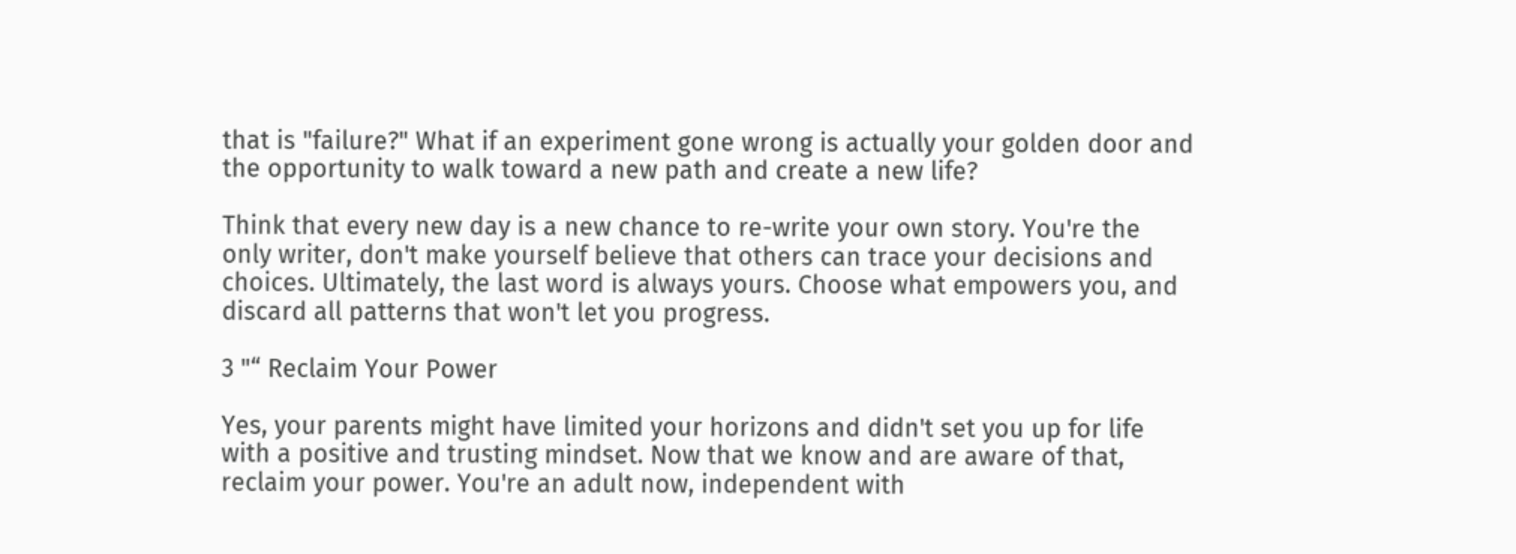that is "failure?" What if an experiment gone wrong is actually your golden door and the opportunity to walk toward a new path and create a new life?

Think that every new day is a new chance to re-write your own story. You're the only writer, don't make yourself believe that others can trace your decisions and choices. Ultimately, the last word is always yours. Choose what empowers you, and discard all patterns that won't let you progress.

3 "“ Reclaim Your Power

Yes, your parents might have limited your horizons and didn't set you up for life with a positive and trusting mindset. Now that we know and are aware of that, reclaim your power. You're an adult now, independent with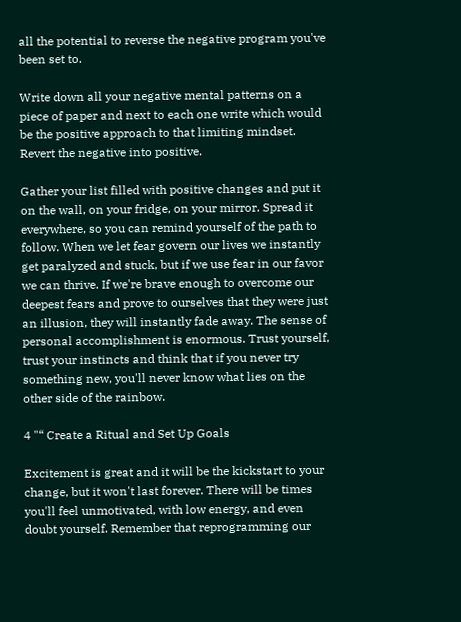all the potential to reverse the negative program you've been set to.

Write down all your negative mental patterns on a piece of paper and next to each one write which would be the positive approach to that limiting mindset. Revert the negative into positive.

Gather your list filled with positive changes and put it on the wall, on your fridge, on your mirror. Spread it everywhere, so you can remind yourself of the path to follow. When we let fear govern our lives we instantly get paralyzed and stuck, but if we use fear in our favor we can thrive. If we're brave enough to overcome our deepest fears and prove to ourselves that they were just an illusion, they will instantly fade away. The sense of personal accomplishment is enormous. Trust yourself, trust your instincts and think that if you never try something new, you'll never know what lies on the other side of the rainbow.

4 "“ Create a Ritual and Set Up Goals

Excitement is great and it will be the kickstart to your change, but it won't last forever. There will be times you'll feel unmotivated, with low energy, and even doubt yourself. Remember that reprogramming our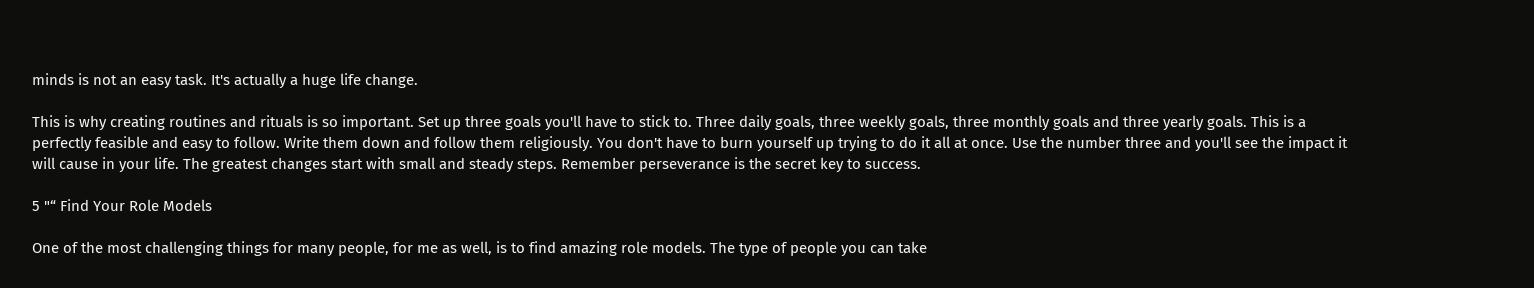minds is not an easy task. It's actually a huge life change.

This is why creating routines and rituals is so important. Set up three goals you'll have to stick to. Three daily goals, three weekly goals, three monthly goals and three yearly goals. This is a perfectly feasible and easy to follow. Write them down and follow them religiously. You don't have to burn yourself up trying to do it all at once. Use the number three and you'll see the impact it will cause in your life. The greatest changes start with small and steady steps. Remember perseverance is the secret key to success.

5 "“ Find Your Role Models

One of the most challenging things for many people, for me as well, is to find amazing role models. The type of people you can take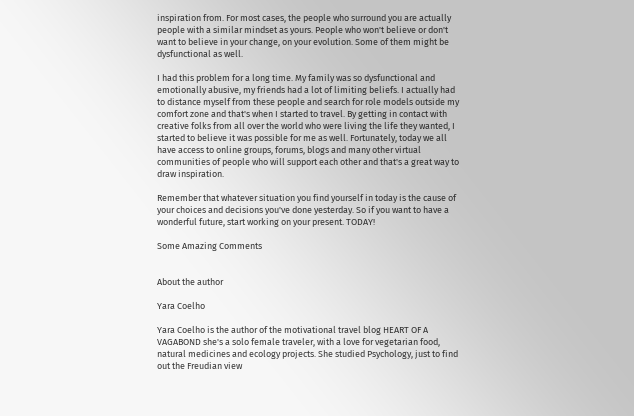inspiration from. For most cases, the people who surround you are actually people with a similar mindset as yours. People who won't believe or don't want to believe in your change, on your evolution. Some of them might be dysfunctional as well.

I had this problem for a long time. My family was so dysfunctional and emotionally abusive, my friends had a lot of limiting beliefs. I actually had to distance myself from these people and search for role models outside my comfort zone and that's when I started to travel. By getting in contact with creative folks from all over the world who were living the life they wanted, I started to believe it was possible for me as well. Fortunately, today we all have access to online groups, forums, blogs and many other virtual communities of people who will support each other and that's a great way to draw inspiration.

Remember that whatever situation you find yourself in today is the cause of your choices and decisions you've done yesterday. So if you want to have a wonderful future, start working on your present. TODAY!

Some Amazing Comments


About the author

Yara Coelho

Yara Coelho is the author of the motivational travel blog HEART OF A VAGABOND she's a solo female traveler, with a love for vegetarian food, natural medicines and ecology projects. She studied Psychology, just to find out the Freudian view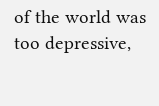of the world was too depressive,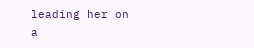leading her on a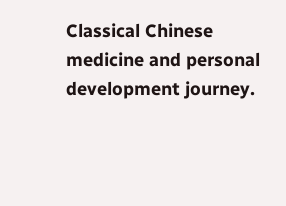Classical Chinese medicine and personal development journey.